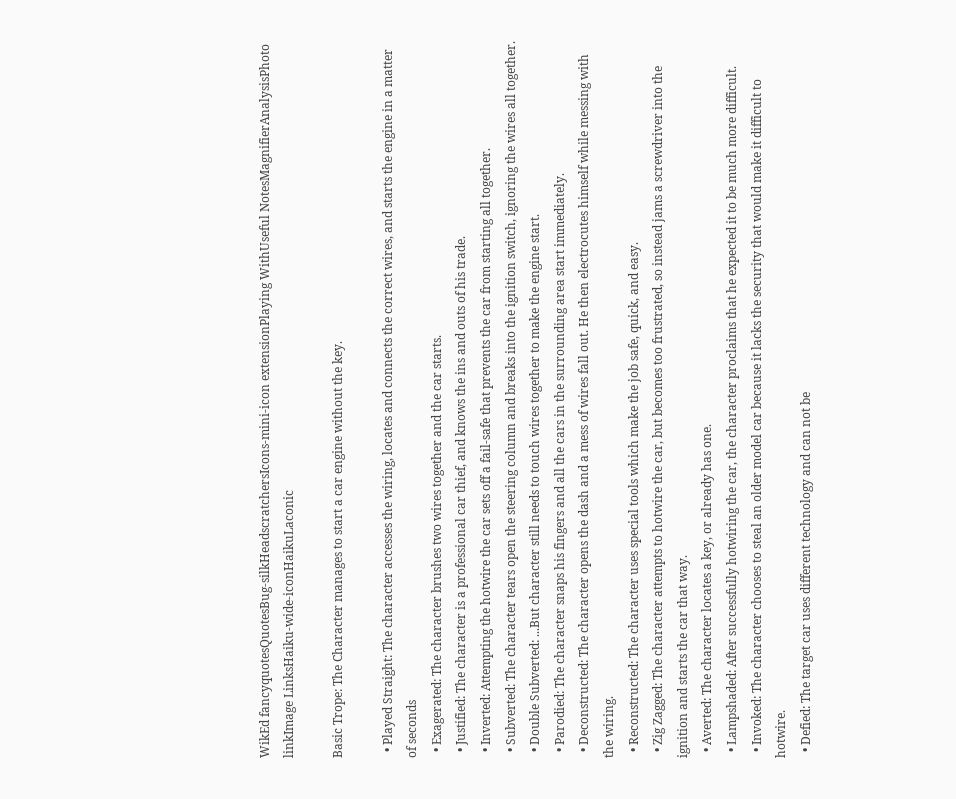WikEd fancyquotesQuotesBug-silkHeadscratchersIcons-mini-icon extensionPlaying WithUseful NotesMagnifierAnalysisPhoto linkImage LinksHaiku-wide-iconHaikuLaconic

Basic Trope: The Character manages to start a car engine without the key.

  • Played Straight: The character accesses the wiring, locates and connects the correct wires, and starts the engine in a matter of seconds
  • Exagerated: The character brushes two wires together and the car starts.
  • Justified: The character is a professional car thief, and knows the ins and outs of his trade.
  • Inverted: Attempting the hotwire the car sets off a fail-safe that prevents the car from starting all together.
  • Subverted: The character tears open the steering column and breaks into the ignition switch, ignoring the wires all together.
  • Double Subverted: ...But character still needs to touch wires together to make the engine start.
  • Parodied: The character snaps his fingers and all the cars in the surrounding area start immediately.
  • Deconstructed: The character opens the dash and a mess of wires fall out. He then electrocutes himself while messing with the wiring.
  • Reconstructed: The character uses special tools which make the job safe, quick, and easy.
  • Zig Zagged: The character attempts to hotwire the car, but becomes too frustrated, so instead jams a screwdriver into the ignition and starts the car that way.
  • Averted: The character locates a key, or already has one.
  • Lampshaded: After successfully hotwiring the car, the character proclaims that he expected it to be much more difficult.
  • Invoked: The character chooses to steal an older model car because it lacks the security that would make it difficult to hotwire.
  • Defied: The target car uses different technology and can not be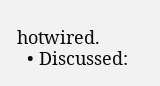hotwired.
  • Discussed: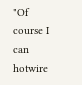"Of course I can hotwire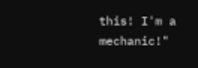this! I'm a mechanic!"